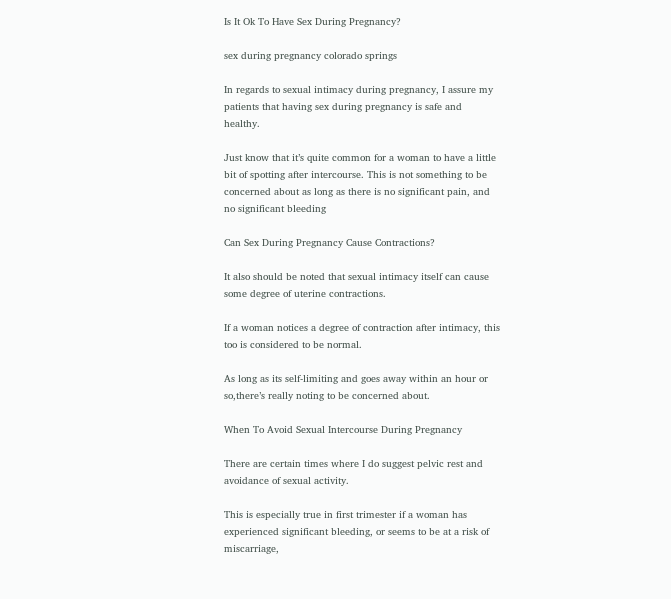Is It Ok To Have Sex During Pregnancy?

sex during pregnancy colorado springs

In regards to sexual intimacy during pregnancy, I assure my patients that having sex during pregnancy is safe and healthy.

Just know that it’s quite common for a woman to have a little bit of spotting after intercourse. This is not something to be concerned about as long as there is no significant pain, and no significant bleeding

Can Sex During Pregnancy Cause Contractions?

It also should be noted that sexual intimacy itself can cause some degree of uterine contractions.

If a woman notices a degree of contraction after intimacy, this too is considered to be normal.

As long as its self-limiting and goes away within an hour or so,there’s really noting to be concerned about.

When To Avoid Sexual Intercourse During Pregnancy

There are certain times where I do suggest pelvic rest and avoidance of sexual activity.

This is especially true in first trimester if a woman has experienced significant bleeding, or seems to be at a risk of miscarriage,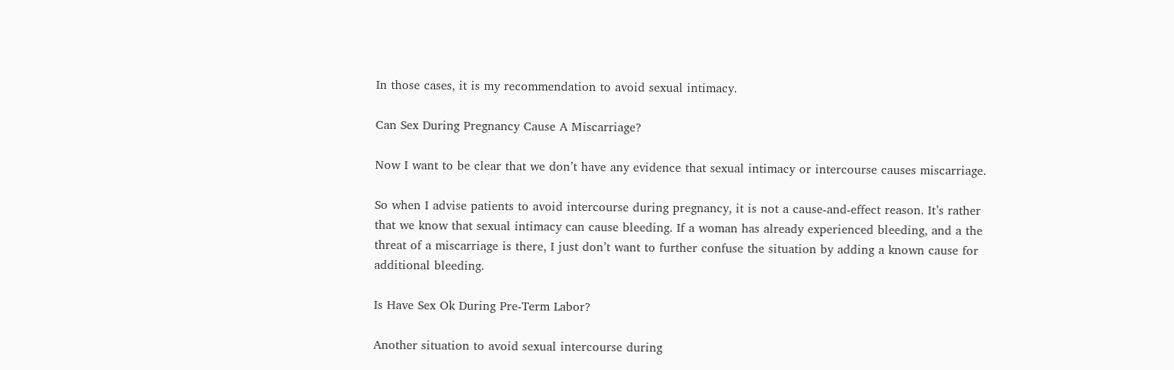In those cases, it is my recommendation to avoid sexual intimacy.

Can Sex During Pregnancy Cause A Miscarriage?

Now I want to be clear that we don’t have any evidence that sexual intimacy or intercourse causes miscarriage.

So when I advise patients to avoid intercourse during pregnancy, it is not a cause-and-effect reason. It’s rather that we know that sexual intimacy can cause bleeding. If a woman has already experienced bleeding, and a the threat of a miscarriage is there, I just don’t want to further confuse the situation by adding a known cause for additional bleeding.

Is Have Sex Ok During Pre-Term Labor?

Another situation to avoid sexual intercourse during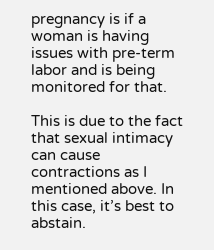pregnancy is if a woman is having issues with pre-term labor and is being monitored for that.

This is due to the fact that sexual intimacy can cause contractions as I mentioned above. In this case, it’s best to abstain.